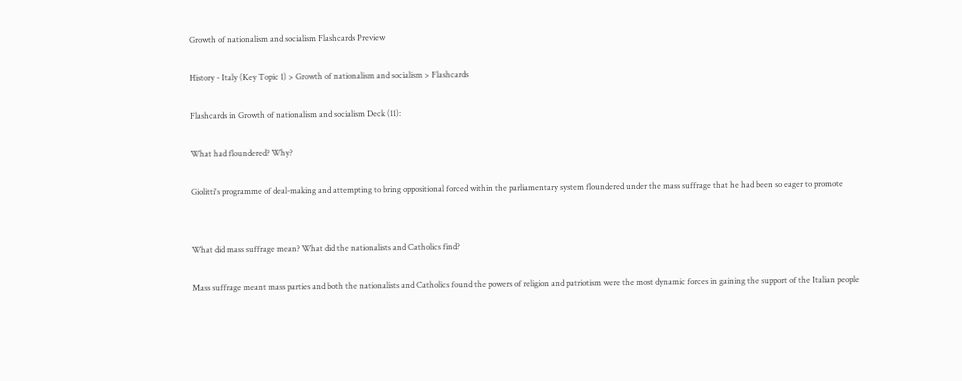Growth of nationalism and socialism Flashcards Preview

History - Italy (Key Topic 1) > Growth of nationalism and socialism > Flashcards

Flashcards in Growth of nationalism and socialism Deck (11):

What had floundered? Why?

Giolitti's programme of deal-making and attempting to bring oppositional forced within the parliamentary system floundered under the mass suffrage that he had been so eager to promote


What did mass suffrage mean? What did the nationalists and Catholics find?

Mass suffrage meant mass parties and both the nationalists and Catholics found the powers of religion and patriotism were the most dynamic forces in gaining the support of the Italian people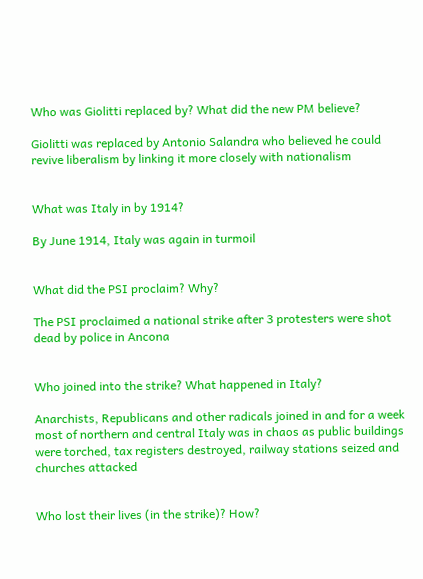Who was Giolitti replaced by? What did the new PM believe?

Giolitti was replaced by Antonio Salandra who believed he could revive liberalism by linking it more closely with nationalism


What was Italy in by 1914?

By June 1914, Italy was again in turmoil


What did the PSI proclaim? Why?

The PSI proclaimed a national strike after 3 protesters were shot dead by police in Ancona


Who joined into the strike? What happened in Italy?

Anarchists, Republicans and other radicals joined in and for a week most of northern and central Italy was in chaos as public buildings were torched, tax registers destroyed, railway stations seized and churches attacked


Who lost their lives (in the strike)? How?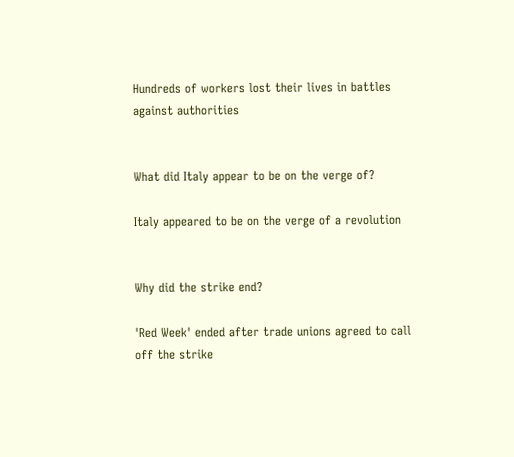Hundreds of workers lost their lives in battles against authorities


What did Italy appear to be on the verge of?

Italy appeared to be on the verge of a revolution


Why did the strike end?

'Red Week' ended after trade unions agreed to call off the strike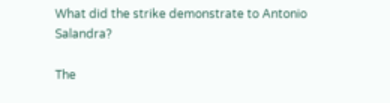What did the strike demonstrate to Antonio Salandra?

The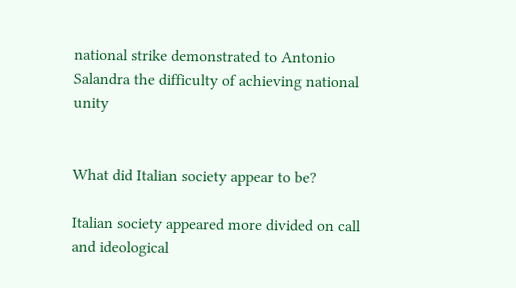national strike demonstrated to Antonio Salandra the difficulty of achieving national unity


What did Italian society appear to be?

Italian society appeared more divided on call and ideological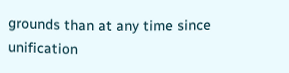grounds than at any time since unification